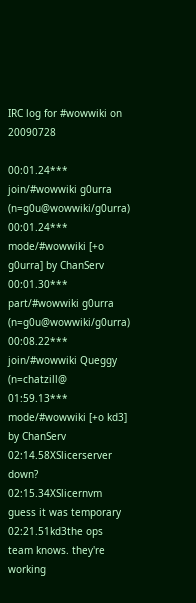IRC log for #wowwiki on 20090728

00:01.24*** join/#wowwiki g0urra (n=g0u@wowwiki/g0urra)
00:01.24*** mode/#wowwiki [+o g0urra] by ChanServ
00:01.30*** part/#wowwiki g0urra (n=g0u@wowwiki/g0urra)
00:08.22*** join/#wowwiki Queggy (n=chatzill@
01:59.13*** mode/#wowwiki [+o kd3] by ChanServ
02:14.58XSlicerserver down?
02:15.34XSlicernvm guess it was temporary
02:21.51kd3the ops team knows. they're working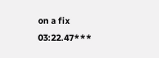on a fix
03:22.47***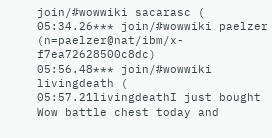join/#wowwiki sacarasc (
05:34.26*** join/#wowwiki paelzer (n=paelzer@nat/ibm/x-f7ea72628500c8dc)
05:56.48*** join/#wowwiki livingdeath (
05:57.21livingdeathI just bought Wow battle chest today and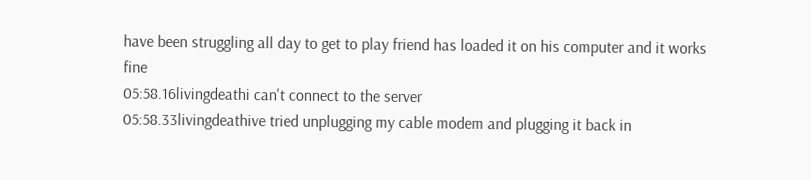have been struggling all day to get to play friend has loaded it on his computer and it works fine
05:58.16livingdeathi can't connect to the server
05:58.33livingdeathive tried unplugging my cable modem and plugging it back in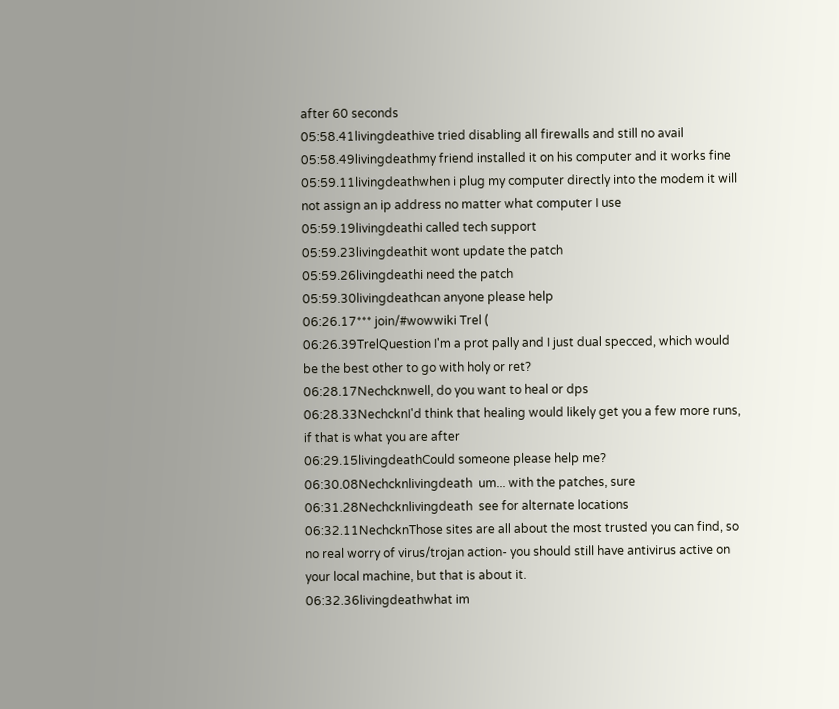after 60 seconds
05:58.41livingdeathive tried disabling all firewalls and still no avail
05:58.49livingdeathmy friend installed it on his computer and it works fine
05:59.11livingdeathwhen i plug my computer directly into the modem it will not assign an ip address no matter what computer I use
05:59.19livingdeathi called tech support
05:59.23livingdeathit wont update the patch
05:59.26livingdeathi need the patch
05:59.30livingdeathcan anyone please help
06:26.17*** join/#wowwiki Trel (
06:26.39TrelQuestion I'm a prot pally and I just dual specced, which would be the best other to go with holy or ret?
06:28.17Nechcknwell, do you want to heal or dps
06:28.33NechcknI'd think that healing would likely get you a few more runs, if that is what you are after
06:29.15livingdeathCould someone please help me?
06:30.08Nechcknlivingdeath  um... with the patches, sure
06:31.28Nechcknlivingdeath  see for alternate locations
06:32.11NechcknThose sites are all about the most trusted you can find, so no real worry of virus/trojan action- you should still have antivirus active on your local machine, but that is about it.
06:32.36livingdeathwhat im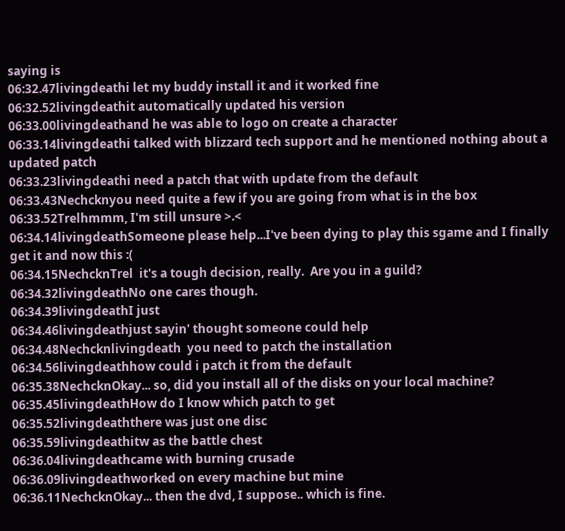saying is
06:32.47livingdeathi let my buddy install it and it worked fine
06:32.52livingdeathit automatically updated his version
06:33.00livingdeathand he was able to logo on create a character
06:33.14livingdeathi talked with blizzard tech support and he mentioned nothing about a updated patch
06:33.23livingdeathi need a patch that with update from the default
06:33.43Nechcknyou need quite a few if you are going from what is in the box
06:33.52Trelhmmm, I'm still unsure >.<
06:34.14livingdeathSomeone please help...I've been dying to play this sgame and I finally get it and now this :(
06:34.15NechcknTrel  it's a tough decision, really.  Are you in a guild?
06:34.32livingdeathNo one cares though.
06:34.39livingdeathI just
06:34.46livingdeathjust sayin' thought someone could help
06:34.48Nechcknlivingdeath  you need to patch the installation
06:34.56livingdeathhow could i patch it from the default
06:35.38NechcknOkay... so, did you install all of the disks on your local machine?
06:35.45livingdeathHow do I know which patch to get
06:35.52livingdeaththere was just one disc
06:35.59livingdeathitw as the battle chest
06:36.04livingdeathcame with burning crusade
06:36.09livingdeathworked on every machine but mine
06:36.11NechcknOkay... then the dvd, I suppose.. which is fine.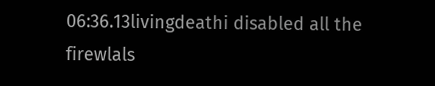06:36.13livingdeathi disabled all the firewlals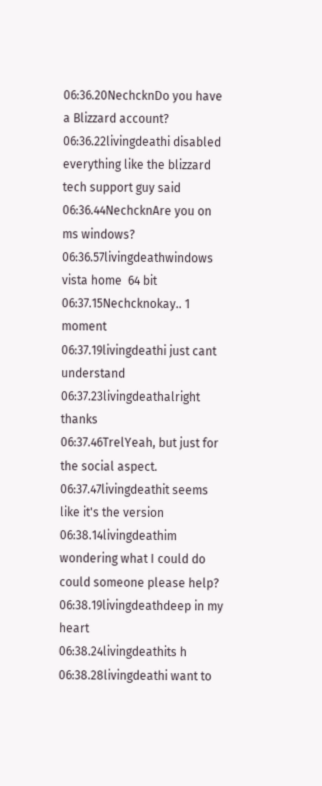06:36.20NechcknDo you have a Blizzard account?
06:36.22livingdeathi disabled everything like the blizzard tech support guy said
06:36.44NechcknAre you on ms windows?
06:36.57livingdeathwindows vista home  64 bit
06:37.15Nechcknokay.. 1 moment
06:37.19livingdeathi just cant understand
06:37.23livingdeathalright thanks
06:37.46TrelYeah, but just for the social aspect.
06:37.47livingdeathit seems like it's the version
06:38.14livingdeathim wondering what I could do could someone please help?
06:38.19livingdeathdeep in my heart
06:38.24livingdeathits h
06:38.28livingdeathi want to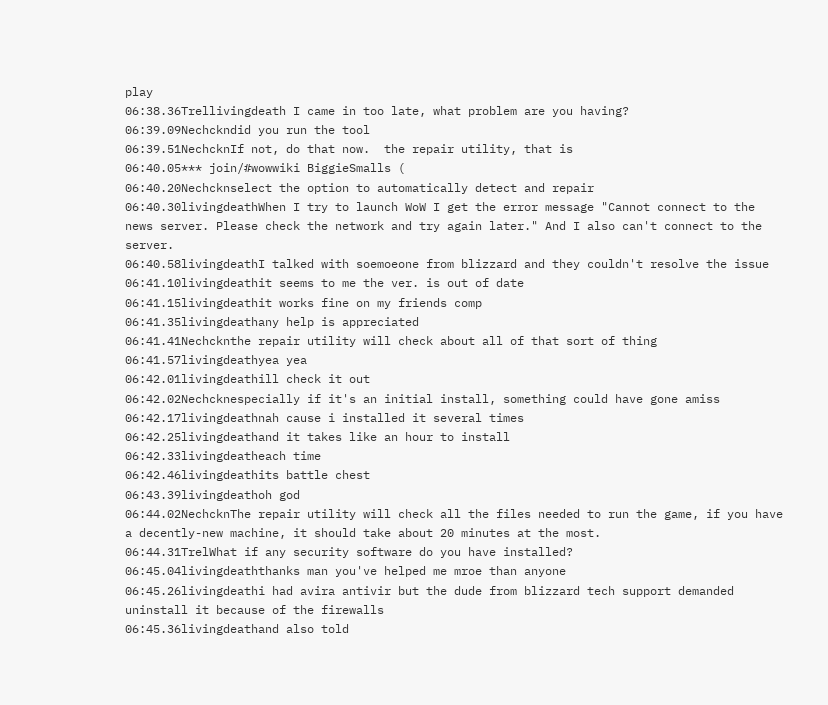play
06:38.36Trellivingdeath I came in too late, what problem are you having?
06:39.09Nechckndid you run the tool
06:39.51NechcknIf not, do that now.  the repair utility, that is
06:40.05*** join/#wowwiki BiggieSmalls (
06:40.20Nechcknselect the option to automatically detect and repair
06:40.30livingdeathWhen I try to launch WoW I get the error message "Cannot connect to the news server. Please check the network and try again later." And I also can't connect to the server.
06:40.58livingdeathI talked with soemoeone from blizzard and they couldn't resolve the issue
06:41.10livingdeathit seems to me the ver. is out of date
06:41.15livingdeathit works fine on my friends comp
06:41.35livingdeathany help is appreciated
06:41.41Nechcknthe repair utility will check about all of that sort of thing
06:41.57livingdeathyea yea
06:42.01livingdeathill check it out
06:42.02Nechcknespecially if it's an initial install, something could have gone amiss
06:42.17livingdeathnah cause i installed it several times
06:42.25livingdeathand it takes like an hour to install
06:42.33livingdeatheach time
06:42.46livingdeathits battle chest
06:43.39livingdeathoh god
06:44.02NechcknThe repair utility will check all the files needed to run the game, if you have a decently-new machine, it should take about 20 minutes at the most.
06:44.31TrelWhat if any security software do you have installed?
06:45.04livingdeaththanks man you've helped me mroe than anyone
06:45.26livingdeathi had avira antivir but the dude from blizzard tech support demanded uninstall it because of the firewalls
06:45.36livingdeathand also told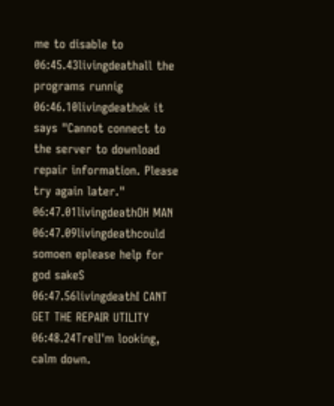me to disable to
06:45.43livingdeathall the programs runnig
06:46.10livingdeathok it says "Cannot connect to the server to download repair information. Please try again later."
06:47.01livingdeathOH MAN
06:47.09livingdeathcould somoen eplease help for god sakeS
06:47.56livingdeathI CANT GET THE REPAIR UTILITY
06:48.24TrelI'm looking, calm down.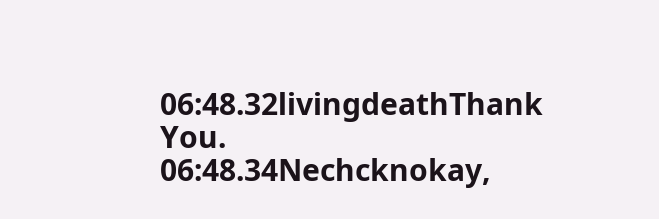06:48.32livingdeathThank You.
06:48.34Nechcknokay,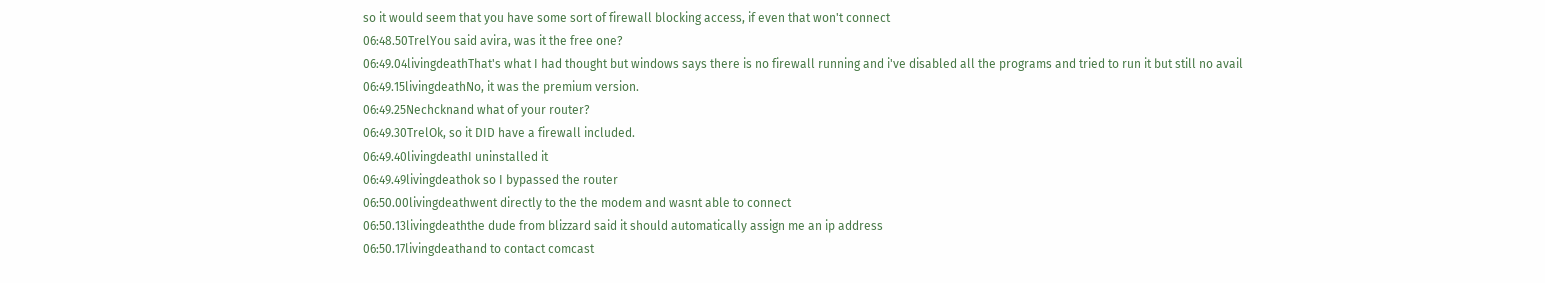so it would seem that you have some sort of firewall blocking access, if even that won't connect
06:48.50TrelYou said avira, was it the free one?
06:49.04livingdeathThat's what I had thought but windows says there is no firewall running and i've disabled all the programs and tried to run it but still no avail
06:49.15livingdeathNo, it was the premium version.
06:49.25Nechcknand what of your router?
06:49.30TrelOk, so it DID have a firewall included.
06:49.40livingdeathI uninstalled it
06:49.49livingdeathok so I bypassed the router
06:50.00livingdeathwent directly to the the modem and wasnt able to connect
06:50.13livingdeaththe dude from blizzard said it should automatically assign me an ip address
06:50.17livingdeathand to contact comcast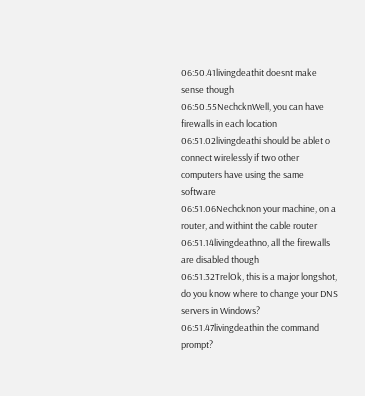06:50.41livingdeathit doesnt make sense though
06:50.55NechcknWell, you can have firewalls in each location
06:51.02livingdeathi should be ablet o connect wirelessly if two other computers have using the same software
06:51.06Nechcknon your machine, on a router, and withint the cable router
06:51.14livingdeathno, all the firewalls are disabled though
06:51.32TrelOk, this is a major longshot, do you know where to change your DNS servers in Windows?
06:51.47livingdeathin the command prompt?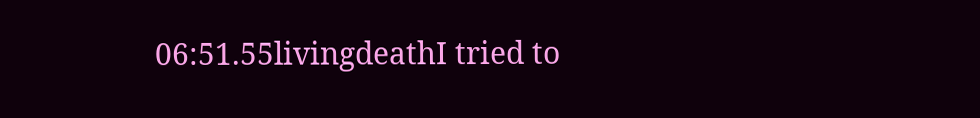06:51.55livingdeathI tried to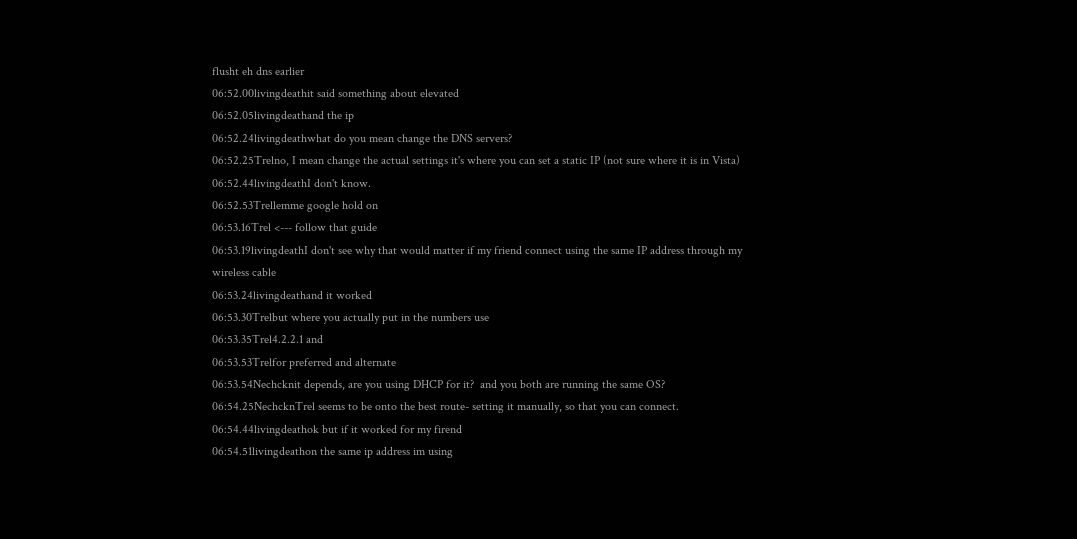flusht eh dns earlier
06:52.00livingdeathit said something about elevated
06:52.05livingdeathand the ip
06:52.24livingdeathwhat do you mean change the DNS servers?
06:52.25Trelno, I mean change the actual settings it's where you can set a static IP (not sure where it is in Vista)
06:52.44livingdeathI don't know.
06:52.53Trellemme google hold on
06:53.16Trel <--- follow that guide
06:53.19livingdeathI don't see why that would matter if my friend connect using the same IP address through my wireless cable
06:53.24livingdeathand it worked
06:53.30Trelbut where you actually put in the numbers use
06:53.35Trel4.2.2.1 and
06:53.53Trelfor preferred and alternate
06:53.54Nechcknit depends, are you using DHCP for it?  and you both are running the same OS?
06:54.25NechcknTrel seems to be onto the best route- setting it manually, so that you can connect.
06:54.44livingdeathok but if it worked for my firend
06:54.51livingdeathon the same ip address im using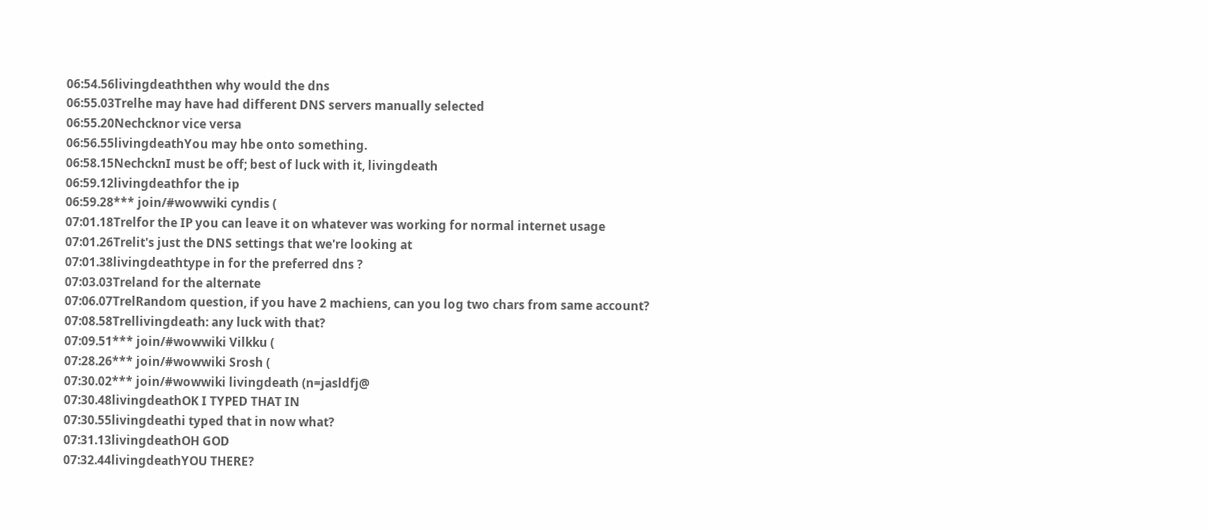06:54.56livingdeaththen why would the dns
06:55.03Trelhe may have had different DNS servers manually selected
06:55.20Nechcknor vice versa
06:56.55livingdeathYou may hbe onto something.
06:58.15NechcknI must be off; best of luck with it, livingdeath
06:59.12livingdeathfor the ip
06:59.28*** join/#wowwiki cyndis (
07:01.18Trelfor the IP you can leave it on whatever was working for normal internet usage
07:01.26Trelit's just the DNS settings that we're looking at
07:01.38livingdeathtype in for the preferred dns ?
07:03.03Treland for the alternate
07:06.07TrelRandom question, if you have 2 machiens, can you log two chars from same account?
07:08.58Trellivingdeath: any luck with that?
07:09.51*** join/#wowwiki Vilkku (
07:28.26*** join/#wowwiki Srosh (
07:30.02*** join/#wowwiki livingdeath (n=jasldfj@
07:30.48livingdeathOK I TYPED THAT IN
07:30.55livingdeathi typed that in now what?
07:31.13livingdeathOH GOD
07:32.44livingdeathYOU THERE?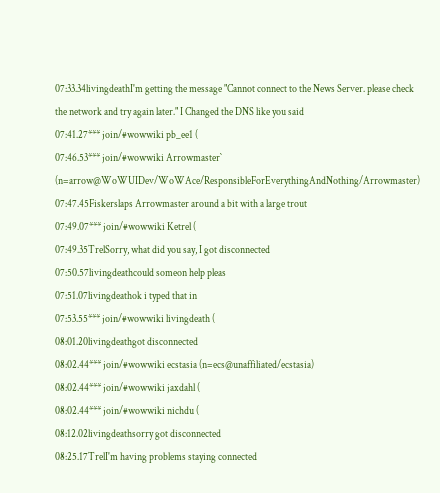07:33.34livingdeathI'm getting the message "Cannot connect to the News Server. please check the network and try again later." I Changed the DNS like you said
07:41.27*** join/#wowwiki pb_ee1 (
07:46.53*** join/#wowwiki Arrowmaster` (n=arrow@WoWUIDev/WoWAce/ResponsibleForEverythingAndNothing/Arrowmaster)
07:47.45Fiskerslaps Arrowmaster around a bit with a large trout
07:49.07*** join/#wowwiki Ketrel (
07:49.35TrelSorry, what did you say, I got disconnected
07:50.57livingdeathcould someon help pleas
07:51.07livingdeathok i typed that in
07:53.55*** join/#wowwiki livingdeath (
08:01.20livingdeathgot disconnected
08:02.44*** join/#wowwiki ecstasia (n=ecs@unaffiliated/ecstasia)
08:02.44*** join/#wowwiki jaxdahl (
08:02.44*** join/#wowwiki nichdu (
08:12.02livingdeathsorry got disconnected
08:25.17TrelI'm having problems staying connected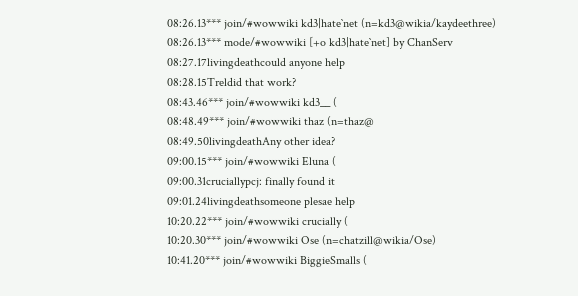08:26.13*** join/#wowwiki kd3|hate`net (n=kd3@wikia/kaydeethree)
08:26.13*** mode/#wowwiki [+o kd3|hate`net] by ChanServ
08:27.17livingdeathcould anyone help
08:28.15Treldid that work?
08:43.46*** join/#wowwiki kd3__ (
08:48.49*** join/#wowwiki thaz (n=thaz@
08:49.50livingdeathAny other idea?
09:00.15*** join/#wowwiki Eluna (
09:00.31cruciallypcj: finally found it
09:01.24livingdeathsomeone plesae help
10:20.22*** join/#wowwiki crucially (
10:20.30*** join/#wowwiki Ose (n=chatzill@wikia/Ose)
10:41.20*** join/#wowwiki BiggieSmalls (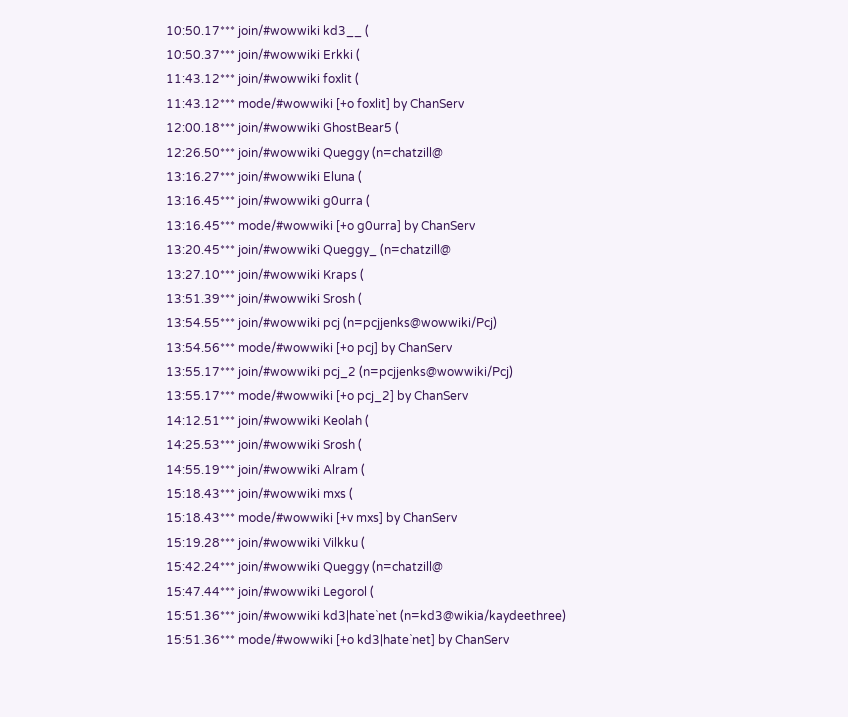10:50.17*** join/#wowwiki kd3__ (
10:50.37*** join/#wowwiki Erkki (
11:43.12*** join/#wowwiki foxlit (
11:43.12*** mode/#wowwiki [+o foxlit] by ChanServ
12:00.18*** join/#wowwiki GhostBear5 (
12:26.50*** join/#wowwiki Queggy (n=chatzill@
13:16.27*** join/#wowwiki Eluna (
13:16.45*** join/#wowwiki g0urra (
13:16.45*** mode/#wowwiki [+o g0urra] by ChanServ
13:20.45*** join/#wowwiki Queggy_ (n=chatzill@
13:27.10*** join/#wowwiki Kraps (
13:51.39*** join/#wowwiki Srosh (
13:54.55*** join/#wowwiki pcj (n=pcjjenks@wowwiki/Pcj)
13:54.56*** mode/#wowwiki [+o pcj] by ChanServ
13:55.17*** join/#wowwiki pcj_2 (n=pcjjenks@wowwiki/Pcj)
13:55.17*** mode/#wowwiki [+o pcj_2] by ChanServ
14:12.51*** join/#wowwiki Keolah (
14:25.53*** join/#wowwiki Srosh (
14:55.19*** join/#wowwiki Alram (
15:18.43*** join/#wowwiki mxs (
15:18.43*** mode/#wowwiki [+v mxs] by ChanServ
15:19.28*** join/#wowwiki Vilkku (
15:42.24*** join/#wowwiki Queggy (n=chatzill@
15:47.44*** join/#wowwiki Legorol (
15:51.36*** join/#wowwiki kd3|hate`net (n=kd3@wikia/kaydeethree)
15:51.36*** mode/#wowwiki [+o kd3|hate`net] by ChanServ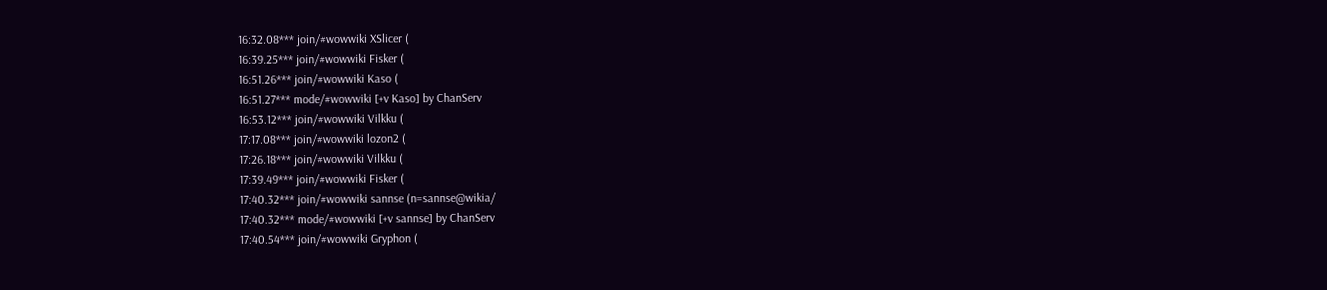16:32.08*** join/#wowwiki XSlicer (
16:39.25*** join/#wowwiki Fisker (
16:51.26*** join/#wowwiki Kaso (
16:51.27*** mode/#wowwiki [+v Kaso] by ChanServ
16:53.12*** join/#wowwiki Vilkku (
17:17.08*** join/#wowwiki lozon2 (
17:26.18*** join/#wowwiki Vilkku (
17:39.49*** join/#wowwiki Fisker (
17:40.32*** join/#wowwiki sannse (n=sannse@wikia/
17:40.32*** mode/#wowwiki [+v sannse] by ChanServ
17:40.54*** join/#wowwiki Gryphon (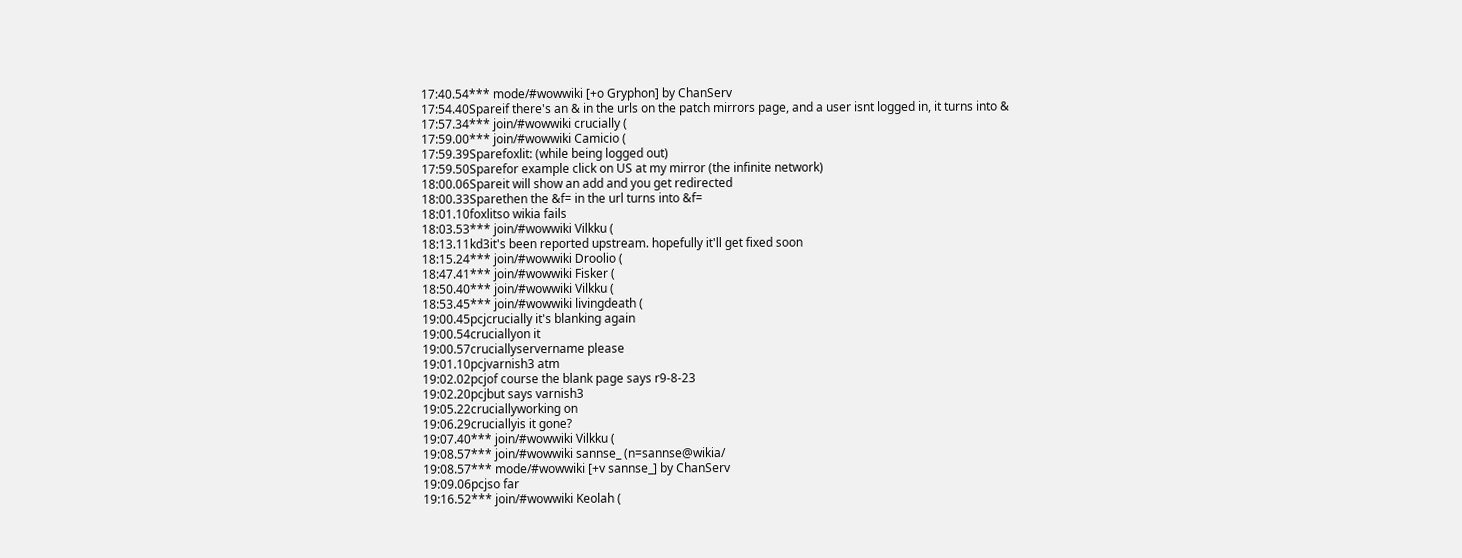17:40.54*** mode/#wowwiki [+o Gryphon] by ChanServ
17:54.40Spareif there's an & in the urls on the patch mirrors page, and a user isnt logged in, it turns into &
17:57.34*** join/#wowwiki crucially (
17:59.00*** join/#wowwiki Camicio (
17:59.39Sparefoxlit: (while being logged out)
17:59.50Sparefor example click on US at my mirror (the infinite network)
18:00.06Spareit will show an add and you get redirected
18:00.33Sparethen the &f= in the url turns into &f=
18:01.10foxlitso wikia fails
18:03.53*** join/#wowwiki Vilkku (
18:13.11kd3it's been reported upstream. hopefully it'll get fixed soon
18:15.24*** join/#wowwiki Droolio (
18:47.41*** join/#wowwiki Fisker (
18:50.40*** join/#wowwiki Vilkku (
18:53.45*** join/#wowwiki livingdeath (
19:00.45pcjcrucially it's blanking again
19:00.54cruciallyon it
19:00.57cruciallyservername please
19:01.10pcjvarnish3 atm
19:02.02pcjof course the blank page says r9-8-23
19:02.20pcjbut says varnish3
19:05.22cruciallyworking on
19:06.29cruciallyis it gone?
19:07.40*** join/#wowwiki Vilkku (
19:08.57*** join/#wowwiki sannse_ (n=sannse@wikia/
19:08.57*** mode/#wowwiki [+v sannse_] by ChanServ
19:09.06pcjso far
19:16.52*** join/#wowwiki Keolah (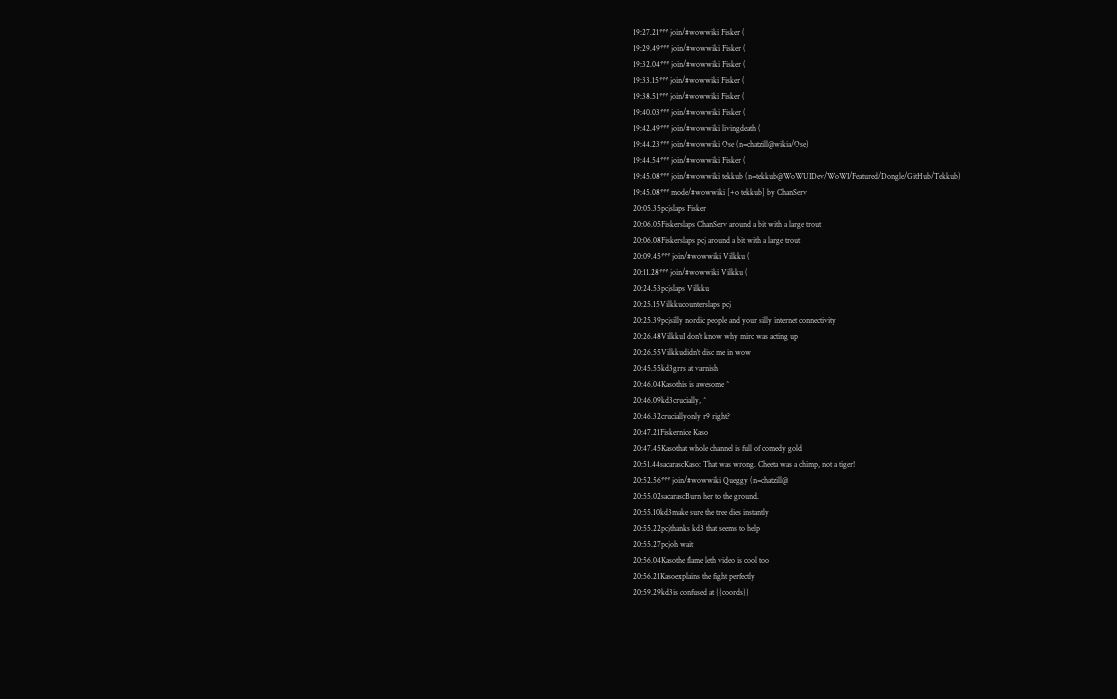19:27.21*** join/#wowwiki Fisker (
19:29.49*** join/#wowwiki Fisker (
19:32.04*** join/#wowwiki Fisker (
19:33.15*** join/#wowwiki Fisker (
19:38.51*** join/#wowwiki Fisker (
19:40.03*** join/#wowwiki Fisker (
19:42.49*** join/#wowwiki livingdeath (
19:44.23*** join/#wowwiki Ose (n=chatzill@wikia/Ose)
19:44.54*** join/#wowwiki Fisker (
19:45.08*** join/#wowwiki tekkub (n=tekkub@WoWUIDev/WoWI/Featured/Dongle/GitHub/Tekkub)
19:45.08*** mode/#wowwiki [+o tekkub] by ChanServ
20:05.35pcjslaps Fisker
20:06.05Fiskerslaps ChanServ around a bit with a large trout
20:06.08Fiskerslaps pcj around a bit with a large trout
20:09.45*** join/#wowwiki Vilkku (
20:11.28*** join/#wowwiki Vilkku (
20:24.53pcjslaps Vilkku
20:25.15Vilkkucounterslaps pcj
20:25.39pcjsilly nordic people and your silly internet connectivity
20:26.48VilkkuI don't know why mirc was acting up
20:26.55Vilkkudidn't disc me in wow
20:45.55kd3grrs at varnish
20:46.04Kasothis is awesome ^
20:46.09kd3crucially, ^
20:46.32cruciallyonly r9 right?
20:47.21Fiskernice Kaso
20:47.45Kasothat whole channel is full of comedy gold
20:51.44sacarascKaso: That was wrong. Cheeta was a chimp, not a tiger!
20:52.56*** join/#wowwiki Queggy (n=chatzill@
20:55.02sacarascBurn her to the ground.
20:55.10kd3make sure the tree dies instantly
20:55.22pcjthanks kd3 that seems to help
20:55.27pcjoh wait
20:56.04Kasothe flame leth video is cool too
20:56.21Kasoexplains the fight perfectly
20:59.29kd3is confused at {{coords}}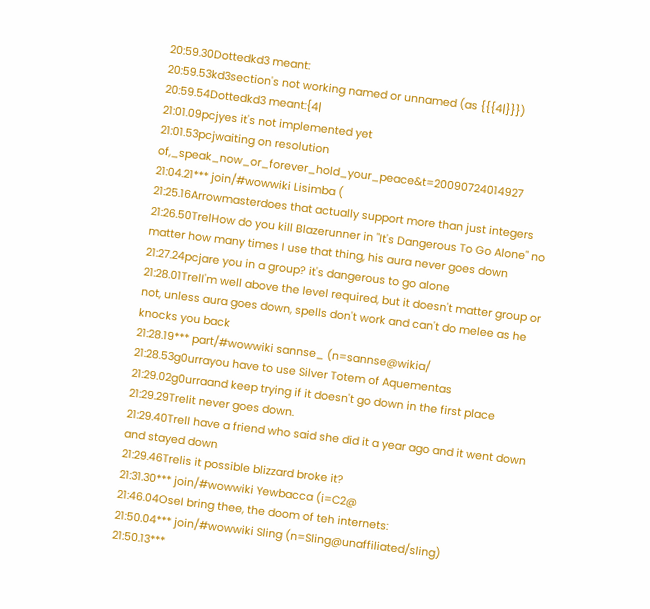20:59.30Dottedkd3 meant:
20:59.53kd3section's not working named or unnamed (as {{{4|}}})
20:59.54Dottedkd3 meant:{4|
21:01.09pcjyes it's not implemented yet
21:01.53pcjwaiting on resolution of,_speak_now_or_forever_hold_your_peace&t=20090724014927
21:04.21*** join/#wowwiki Lisimba (
21:25.16Arrowmasterdoes that actually support more than just integers
21:26.50TrelHow do you kill Blazerunner in "It's Dangerous To Go Alone" no matter how many times I use that thing, his aura never goes down
21:27.24pcjare you in a group? it's dangerous to go alone
21:28.01TrelI'm well above the level required, but it doesn't matter group or not, unless aura goes down, spells don't work and can't do melee as he knocks you back
21:28.19*** part/#wowwiki sannse_ (n=sannse@wikia/
21:28.53g0urrayou have to use Silver Totem of Aquementas
21:29.02g0urraand keep trying if it doesn't go down in the first place
21:29.29Trelit never goes down.
21:29.40TrelI have a friend who said she did it a year ago and it went down and stayed down
21:29.46Trelis it possible blizzard broke it?
21:31.30*** join/#wowwiki Yewbacca (i=C2@
21:46.04OseI bring thee, the doom of teh internets:
21:50.04*** join/#wowwiki Sling (n=Sling@unaffiliated/sling)
21:50.13***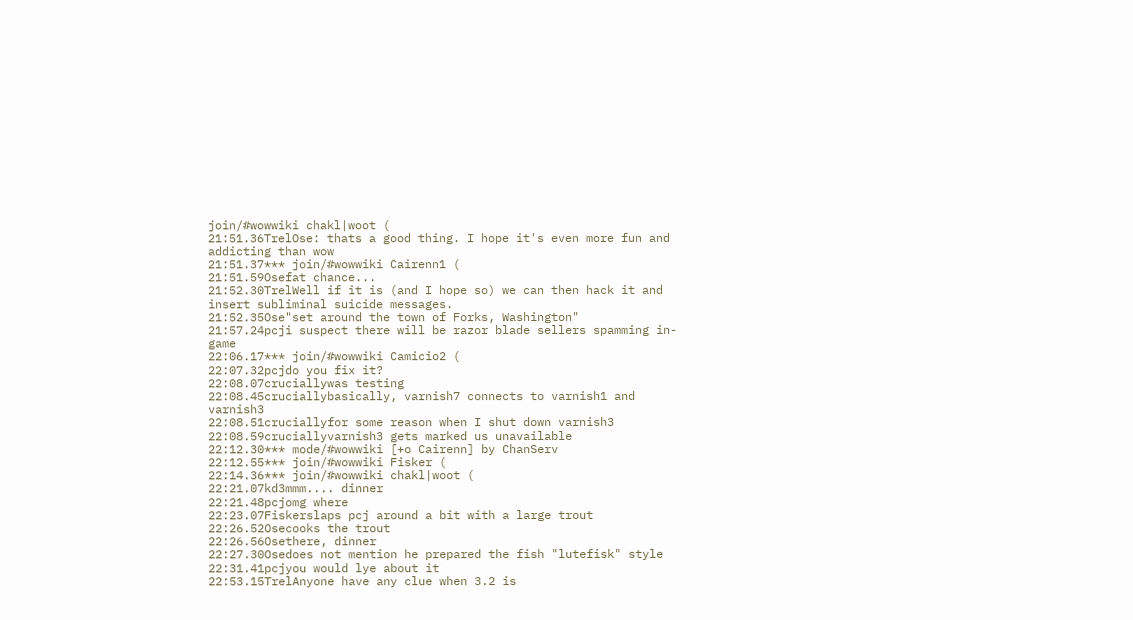join/#wowwiki chakl|woot (
21:51.36TrelOse: thats a good thing. I hope it's even more fun and addicting than wow
21:51.37*** join/#wowwiki Cairenn1 (
21:51.59Osefat chance...
21:52.30TrelWell if it is (and I hope so) we can then hack it and insert subliminal suicide messages.
21:52.35Ose"set around the town of Forks, Washington"
21:57.24pcji suspect there will be razor blade sellers spamming in-game
22:06.17*** join/#wowwiki Camicio2 (
22:07.32pcjdo you fix it?
22:08.07cruciallywas testing
22:08.45cruciallybasically, varnish7 connects to varnish1 and varnish3
22:08.51cruciallyfor some reason when I shut down varnish3
22:08.59cruciallyvarnish3 gets marked us unavailable
22:12.30*** mode/#wowwiki [+o Cairenn] by ChanServ
22:12.55*** join/#wowwiki Fisker (
22:14.36*** join/#wowwiki chakl|woot (
22:21.07kd3mmm.... dinner
22:21.48pcjomg where
22:23.07Fiskerslaps pcj around a bit with a large trout
22:26.52Osecooks the trout
22:26.56Osethere, dinner
22:27.30Osedoes not mention he prepared the fish "lutefisk" style
22:31.41pcjyou would lye about it
22:53.15TrelAnyone have any clue when 3.2 is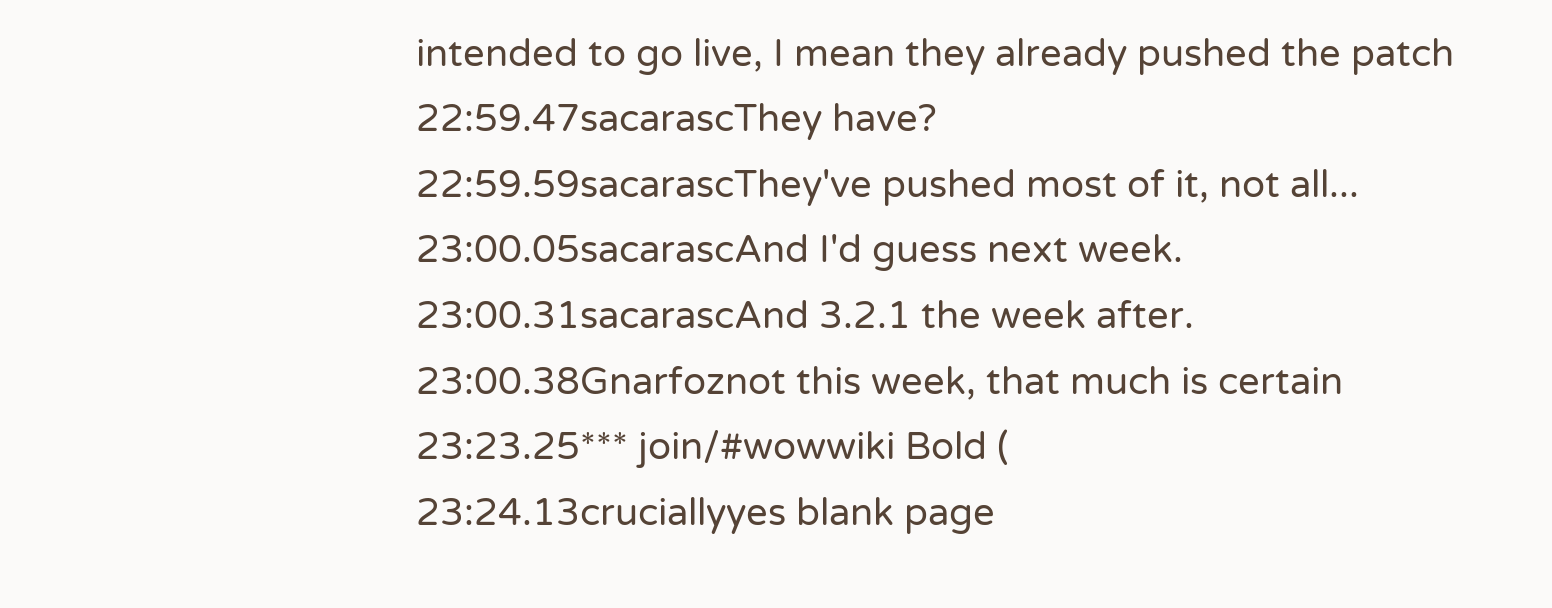intended to go live, I mean they already pushed the patch
22:59.47sacarascThey have?
22:59.59sacarascThey've pushed most of it, not all...
23:00.05sacarascAnd I'd guess next week.
23:00.31sacarascAnd 3.2.1 the week after.
23:00.38Gnarfoznot this week, that much is certain
23:23.25*** join/#wowwiki Bold (
23:24.13cruciallyyes blank page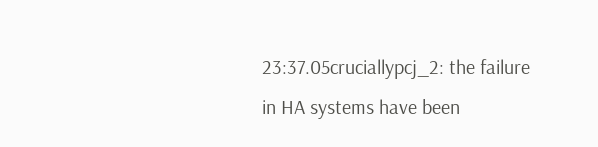23:37.05cruciallypcj_2: the failure in HA systems have been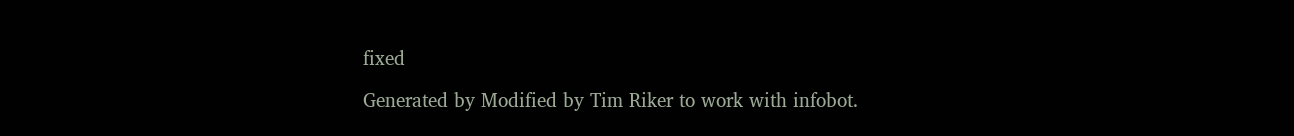fixed

Generated by Modified by Tim Riker to work with infobot.